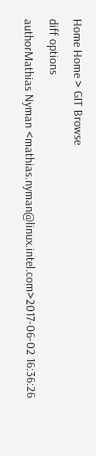Home Home > GIT Browse
diff options
authorMathias Nyman <mathias.nyman@linux.intel.com>2017-06-02 16:36:26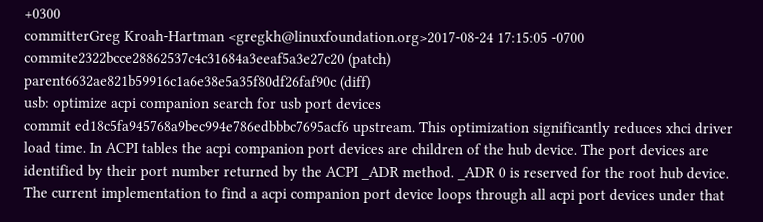+0300
committerGreg Kroah-Hartman <gregkh@linuxfoundation.org>2017-08-24 17:15:05 -0700
commite2322bcce28862537c4c31684a3eeaf5a3e27c20 (patch)
parent6632ae821b59916c1a6e38e5a35f80df26faf90c (diff)
usb: optimize acpi companion search for usb port devices
commit ed18c5fa945768a9bec994e786edbbbc7695acf6 upstream. This optimization significantly reduces xhci driver load time. In ACPI tables the acpi companion port devices are children of the hub device. The port devices are identified by their port number returned by the ACPI _ADR method. _ADR 0 is reserved for the root hub device. The current implementation to find a acpi companion port device loops through all acpi port devices under that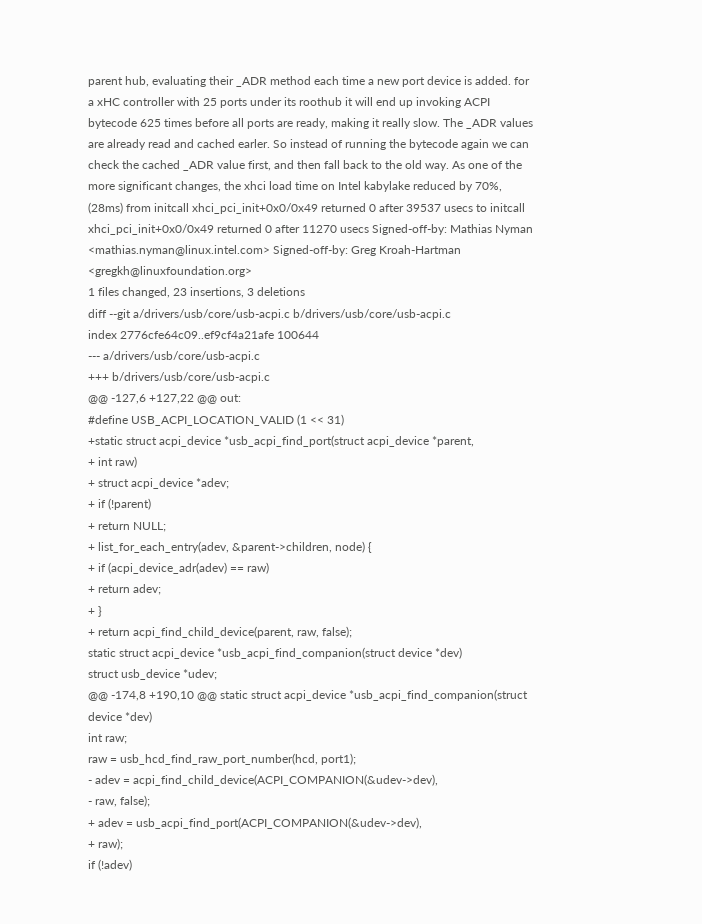parent hub, evaluating their _ADR method each time a new port device is added. for a xHC controller with 25 ports under its roothub it will end up invoking ACPI bytecode 625 times before all ports are ready, making it really slow. The _ADR values are already read and cached earler. So instead of running the bytecode again we can check the cached _ADR value first, and then fall back to the old way. As one of the more significant changes, the xhci load time on Intel kabylake reduced by 70%, (28ms) from initcall xhci_pci_init+0x0/0x49 returned 0 after 39537 usecs to initcall xhci_pci_init+0x0/0x49 returned 0 after 11270 usecs Signed-off-by: Mathias Nyman <mathias.nyman@linux.intel.com> Signed-off-by: Greg Kroah-Hartman <gregkh@linuxfoundation.org>
1 files changed, 23 insertions, 3 deletions
diff --git a/drivers/usb/core/usb-acpi.c b/drivers/usb/core/usb-acpi.c
index 2776cfe64c09..ef9cf4a21afe 100644
--- a/drivers/usb/core/usb-acpi.c
+++ b/drivers/usb/core/usb-acpi.c
@@ -127,6 +127,22 @@ out:
#define USB_ACPI_LOCATION_VALID (1 << 31)
+static struct acpi_device *usb_acpi_find_port(struct acpi_device *parent,
+ int raw)
+ struct acpi_device *adev;
+ if (!parent)
+ return NULL;
+ list_for_each_entry(adev, &parent->children, node) {
+ if (acpi_device_adr(adev) == raw)
+ return adev;
+ }
+ return acpi_find_child_device(parent, raw, false);
static struct acpi_device *usb_acpi_find_companion(struct device *dev)
struct usb_device *udev;
@@ -174,8 +190,10 @@ static struct acpi_device *usb_acpi_find_companion(struct device *dev)
int raw;
raw = usb_hcd_find_raw_port_number(hcd, port1);
- adev = acpi_find_child_device(ACPI_COMPANION(&udev->dev),
- raw, false);
+ adev = usb_acpi_find_port(ACPI_COMPANION(&udev->dev),
+ raw);
if (!adev)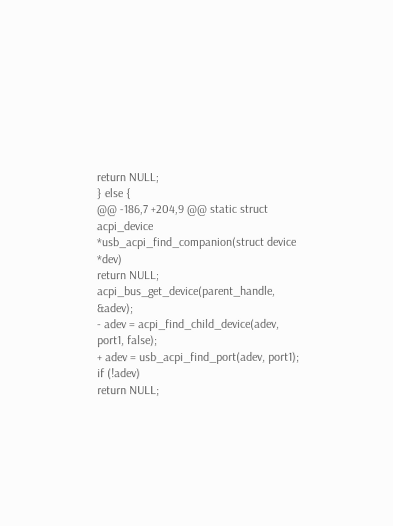return NULL;
} else {
@@ -186,7 +204,9 @@ static struct acpi_device *usb_acpi_find_companion(struct device *dev)
return NULL;
acpi_bus_get_device(parent_handle, &adev);
- adev = acpi_find_child_device(adev, port1, false);
+ adev = usb_acpi_find_port(adev, port1);
if (!adev)
return NULL;